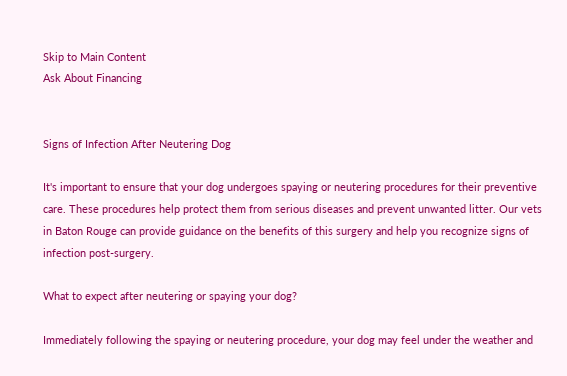Skip to Main Content
Ask About Financing


Signs of Infection After Neutering Dog

It's important to ensure that your dog undergoes spaying or neutering procedures for their preventive care. These procedures help protect them from serious diseases and prevent unwanted litter. Our vets in Baton Rouge can provide guidance on the benefits of this surgery and help you recognize signs of infection post-surgery.

What to expect after neutering or spaying your dog?

Immediately following the spaying or neutering procedure, your dog may feel under the weather and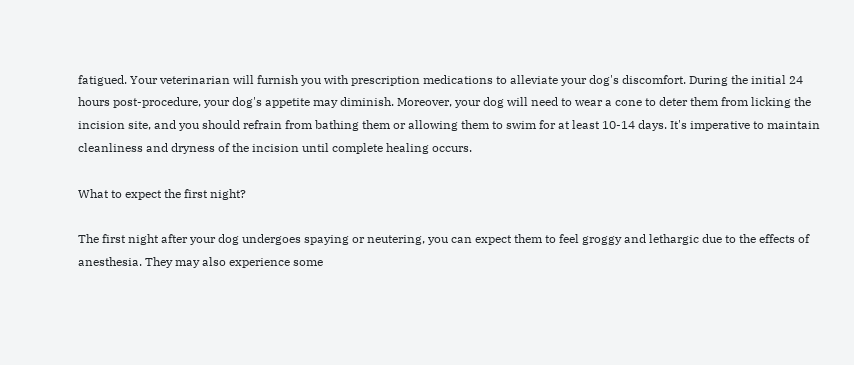fatigued. Your veterinarian will furnish you with prescription medications to alleviate your dog's discomfort. During the initial 24 hours post-procedure, your dog's appetite may diminish. Moreover, your dog will need to wear a cone to deter them from licking the incision site, and you should refrain from bathing them or allowing them to swim for at least 10-14 days. It's imperative to maintain cleanliness and dryness of the incision until complete healing occurs.

What to expect the first night?

The first night after your dog undergoes spaying or neutering, you can expect them to feel groggy and lethargic due to the effects of anesthesia. They may also experience some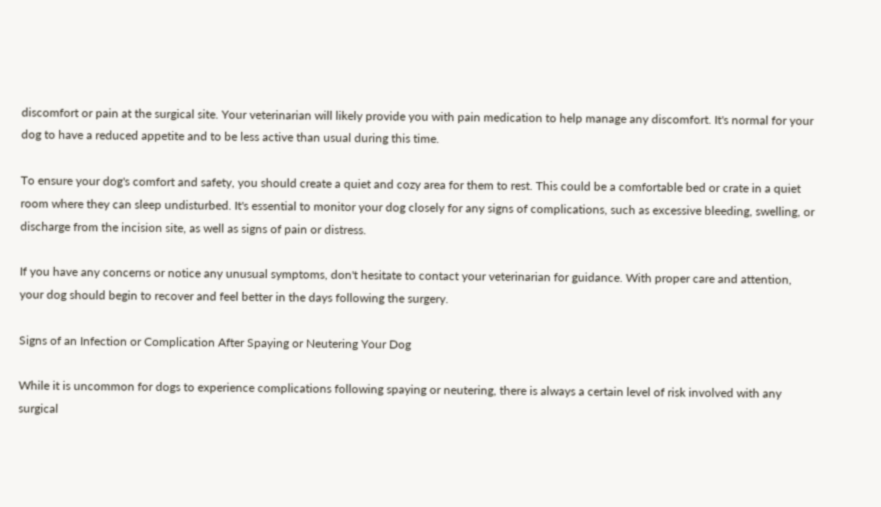discomfort or pain at the surgical site. Your veterinarian will likely provide you with pain medication to help manage any discomfort. It's normal for your dog to have a reduced appetite and to be less active than usual during this time.

To ensure your dog's comfort and safety, you should create a quiet and cozy area for them to rest. This could be a comfortable bed or crate in a quiet room where they can sleep undisturbed. It's essential to monitor your dog closely for any signs of complications, such as excessive bleeding, swelling, or discharge from the incision site, as well as signs of pain or distress.

If you have any concerns or notice any unusual symptoms, don't hesitate to contact your veterinarian for guidance. With proper care and attention, your dog should begin to recover and feel better in the days following the surgery.

Signs of an Infection or Complication After Spaying or Neutering Your Dog

While it is uncommon for dogs to experience complications following spaying or neutering, there is always a certain level of risk involved with any surgical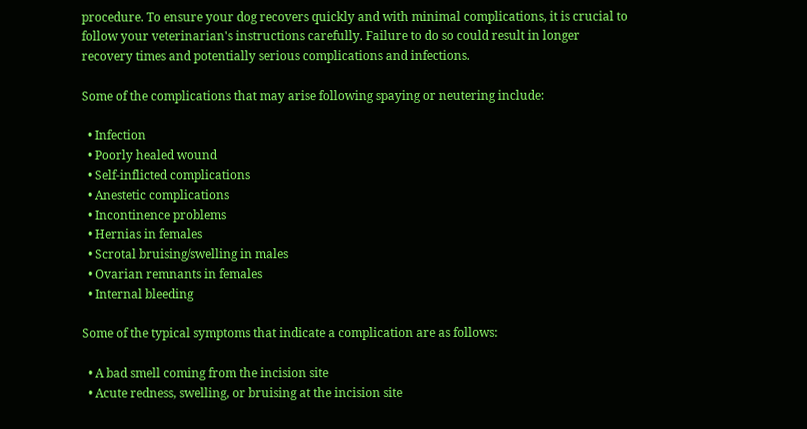procedure. To ensure your dog recovers quickly and with minimal complications, it is crucial to follow your veterinarian's instructions carefully. Failure to do so could result in longer recovery times and potentially serious complications and infections.

Some of the complications that may arise following spaying or neutering include:

  • Infection
  • Poorly healed wound
  • Self-inflicted complications
  • Anestetic complications
  • Incontinence problems
  • Hernias in females
  • Scrotal bruising/swelling in males
  • Ovarian remnants in females
  • Internal bleeding

Some of the typical symptoms that indicate a complication are as follows:

  • A bad smell coming from the incision site
  • Acute redness, swelling, or bruising at the incision site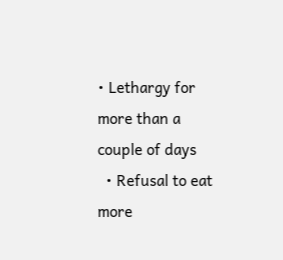• Lethargy for more than a couple of days
  • Refusal to eat more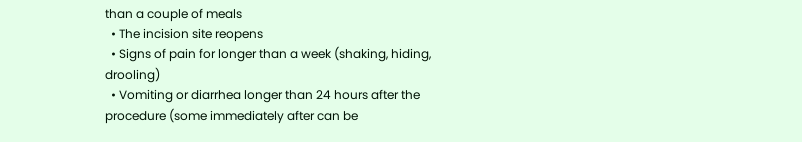than a couple of meals
  • The incision site reopens
  • Signs of pain for longer than a week (shaking, hiding, drooling)
  • Vomiting or diarrhea longer than 24 hours after the procedure (some immediately after can be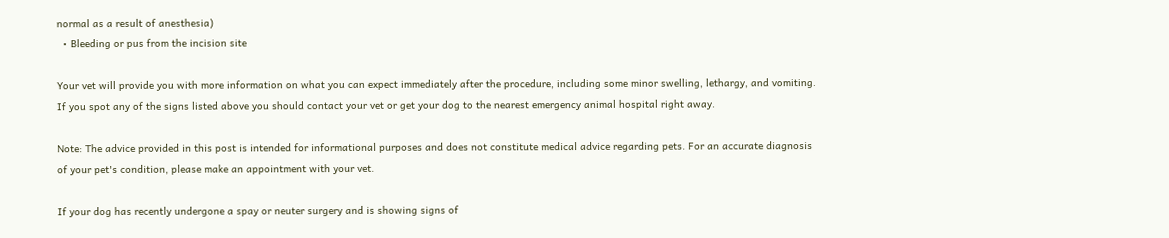normal as a result of anesthesia)
  • Bleeding or pus from the incision site

Your vet will provide you with more information on what you can expect immediately after the procedure, including some minor swelling, lethargy, and vomiting. If you spot any of the signs listed above you should contact your vet or get your dog to the nearest emergency animal hospital right away.

Note: The advice provided in this post is intended for informational purposes and does not constitute medical advice regarding pets. For an accurate diagnosis of your pet's condition, please make an appointment with your vet.

If your dog has recently undergone a spay or neuter surgery and is showing signs of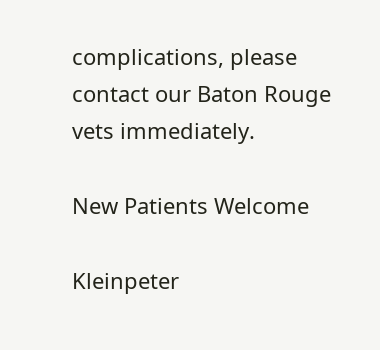complications, please contact our Baton Rouge vets immediately.

New Patients Welcome

Kleinpeter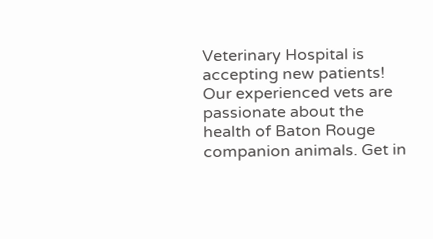Veterinary Hospital is accepting new patients! Our experienced vets are passionate about the health of Baton Rouge companion animals. Get in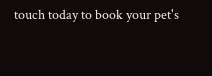touch today to book your pet's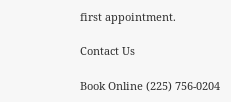first appointment.

Contact Us

Book Online (225) 756-0204